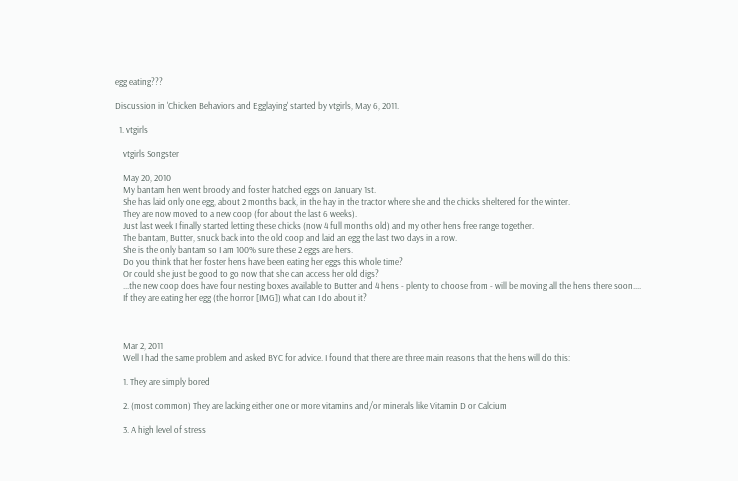egg eating???

Discussion in 'Chicken Behaviors and Egglaying' started by vtgirls, May 6, 2011.

  1. vtgirls

    vtgirls Songster

    May 20, 2010
    My bantam hen went broody and foster hatched eggs on January 1st.
    She has laid only one egg, about 2 months back, in the hay in the tractor where she and the chicks sheltered for the winter.
    They are now moved to a new coop (for about the last 6 weeks).
    Just last week I finally started letting these chicks (now 4 full months old) and my other hens free range together.
    The bantam, Butter, snuck back into the old coop and laid an egg the last two days in a row.
    She is the only bantam so I am 100% sure these 2 eggs are hers.
    Do you think that her foster hens have been eating her eggs this whole time?
    Or could she just be good to go now that she can access her old digs?
    ...the new coop does have four nesting boxes available to Butter and 4 hens - plenty to choose from - will be moving all the hens there soon....
    If they are eating her egg (the horror [IMG]) what can I do about it?



    Mar 2, 2011
    Well I had the same problem and asked BYC for advice. I found that there are three main reasons that the hens will do this:

    1. They are simply bored

    2. (most common) They are lacking either one or more vitamins and/or minerals like Vitamin D or Calcium

    3. A high level of stress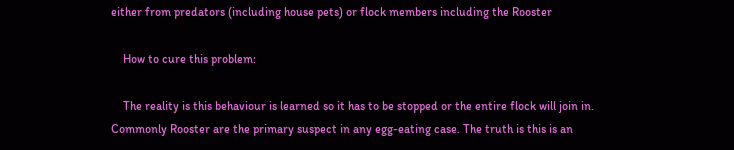either from predators (including house pets) or flock members including the Rooster

    How to cure this problem:

    The reality is this behaviour is learned so it has to be stopped or the entire flock will join in. Commonly Rooster are the primary suspect in any egg-eating case. The truth is this is an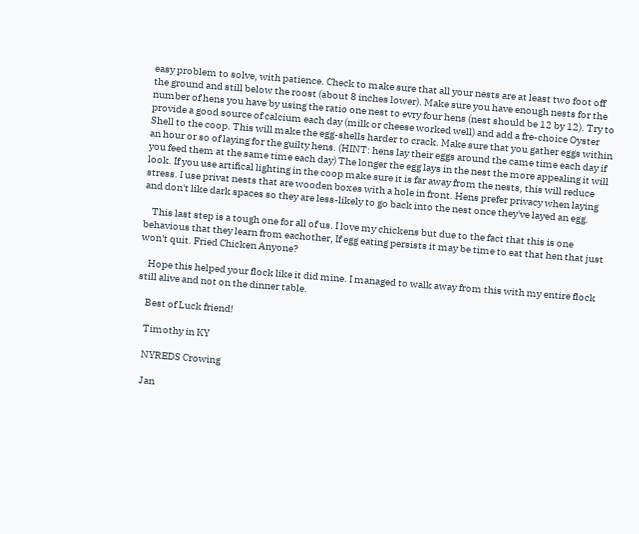easy problem to solve, with patience. Check to make sure that all your nests are at least two foot off the ground and still below the roost (about 8 inches lower). Make sure you have enough nests for the number of hens you have by using the ratio one nest to evry four hens (nest should be 12 by 12). Try to provide a good source of calcium each day (milk or cheese worked well) and add a fre-choice Oyster Shell to the coop. This will make the egg-shells harder to crack. Make sure that you gather eggs within an hour or so of laying for the guilty hens. (HINT: hens lay their eggs around the came time each day if you feed them at the same time each day) The longer the egg lays in the nest the more appealing it will look. If you use artifical lighting in the coop make sure it is far away from the nests, this will reduce stress. I use privat nests that are wooden boxes with a hole in front. Hens prefer privacy when laying and don't like dark spaces so they are less-likely to go back into the nest once they've layed an egg.

    This last step is a tough one for all of us. I love my chickens but due to the fact that this is one behavious that they learn from eachother, If egg eating persists it may be time to eat that hen that just won't quit. Fried Chicken Anyone?

    Hope this helped your flock like it did mine. I managed to walk away from this with my entire flock still alive and not on the dinner table.

    Best of Luck friend!

    Timothy in KY

    NYREDS Crowing

    Jan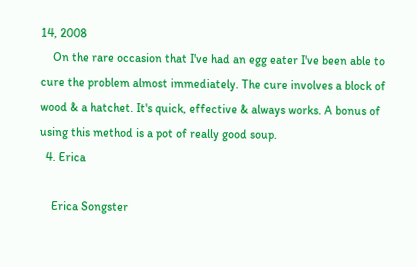14, 2008
    On the rare occasion that I've had an egg eater I've been able to cure the problem almost immediately. The cure involves a block of wood & a hatchet. It's quick, effective & always works. A bonus of using this method is a pot of really good soup.
  4. Erica

    Erica Songster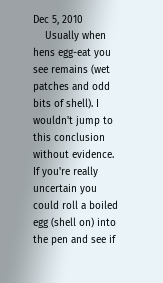Dec 5, 2010
    Usually when hens egg-eat you see remains (wet patches and odd bits of shell). I wouldn't jump to this conclusion without evidence. If you're really uncertain you could roll a boiled egg (shell on) into the pen and see if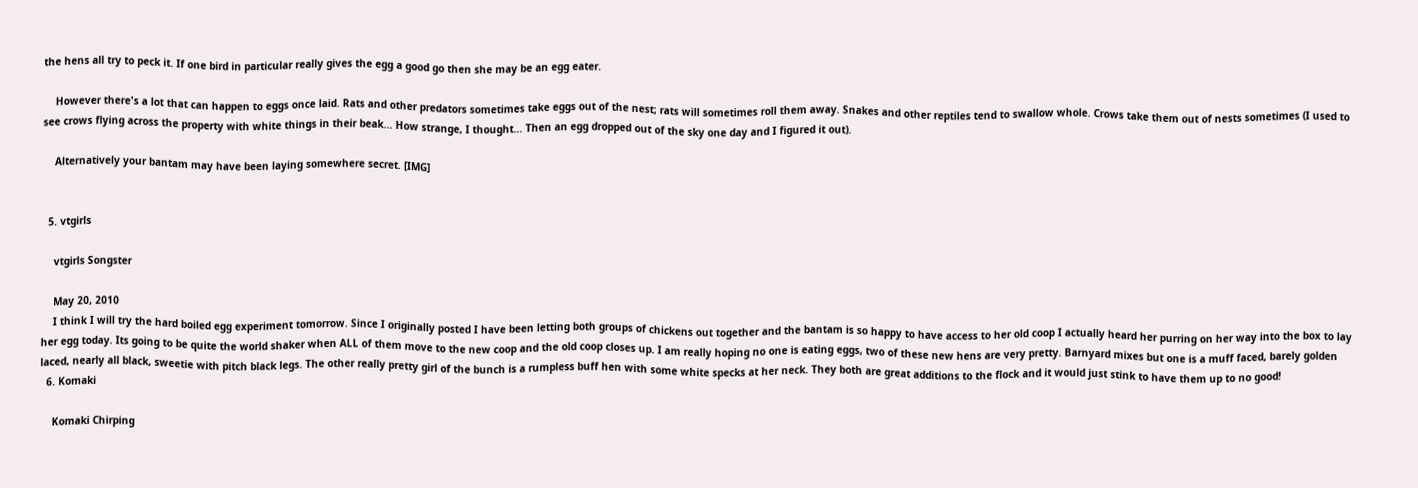the hens all try to peck it. If one bird in particular really gives the egg a good go then she may be an egg eater.

    However there's a lot that can happen to eggs once laid. Rats and other predators sometimes take eggs out of the nest; rats will sometimes roll them away. Snakes and other reptiles tend to swallow whole. Crows take them out of nests sometimes (I used to see crows flying across the property with white things in their beak... How strange, I thought... Then an egg dropped out of the sky one day and I figured it out).

    Alternatively your bantam may have been laying somewhere secret. [IMG]


  5. vtgirls

    vtgirls Songster

    May 20, 2010
    I think I will try the hard boiled egg experiment tomorrow. Since I originally posted I have been letting both groups of chickens out together and the bantam is so happy to have access to her old coop I actually heard her purring on her way into the box to lay her egg today. Its going to be quite the world shaker when ALL of them move to the new coop and the old coop closes up. I am really hoping no one is eating eggs, two of these new hens are very pretty. Barnyard mixes but one is a muff faced, barely golden laced, nearly all black, sweetie with pitch black legs. The other really pretty girl of the bunch is a rumpless buff hen with some white specks at her neck. They both are great additions to the flock and it would just stink to have them up to no good!
  6. Komaki

    Komaki Chirping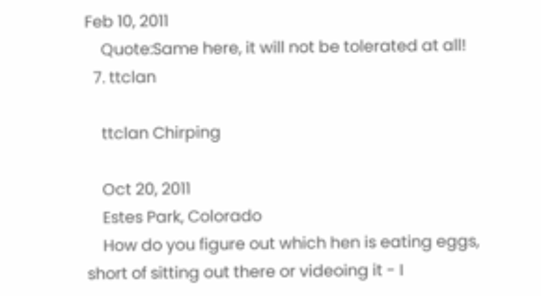Feb 10, 2011
    Quote:Same here, it will not be tolerated at all!
  7. ttclan

    ttclan Chirping

    Oct 20, 2011
    Estes Park, Colorado
    How do you figure out which hen is eating eggs, short of sitting out there or videoing it - I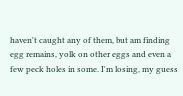haven't caught any of them, but am finding egg remains, yolk on other eggs and even a few peck holes in some. I'm losing, my guess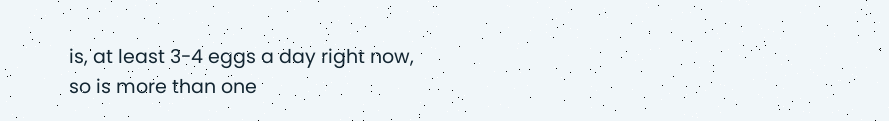is, at least 3-4 eggs a day right now, so is more than one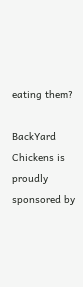eating them?

BackYard Chickens is proudly sponsored by